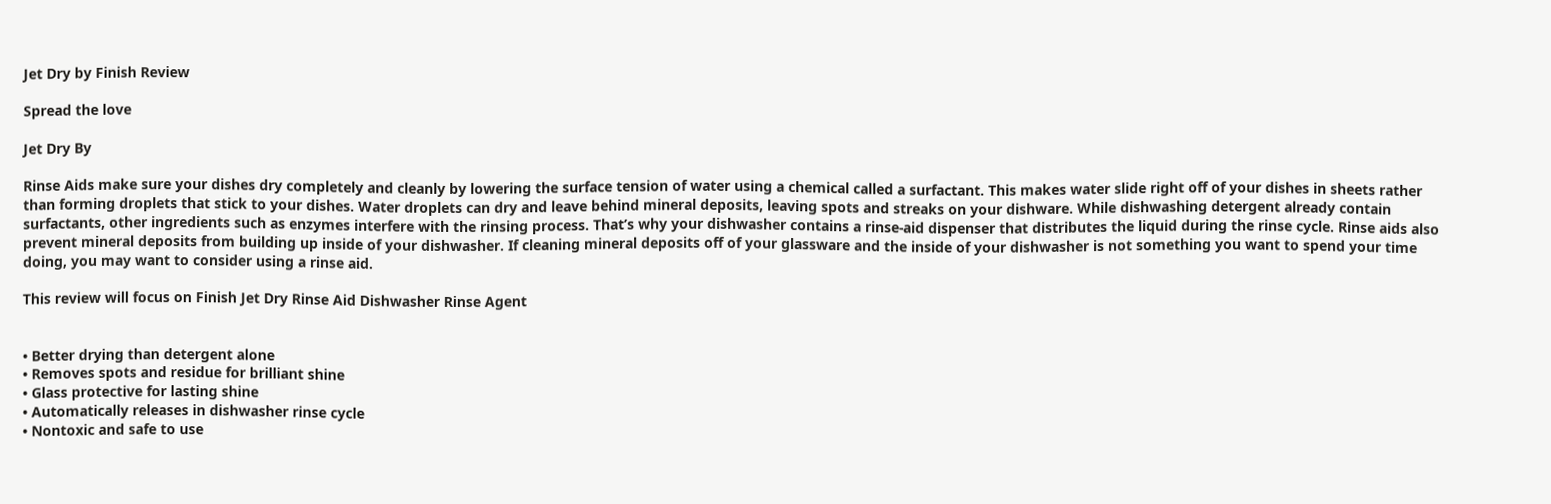Jet Dry by Finish Review

Spread the love

Jet Dry By

Rinse Aids make sure your dishes dry completely and cleanly by lowering the surface tension of water using a chemical called a surfactant. This makes water slide right off of your dishes in sheets rather than forming droplets that stick to your dishes. Water droplets can dry and leave behind mineral deposits, leaving spots and streaks on your dishware. While dishwashing detergent already contain surfactants, other ingredients such as enzymes interfere with the rinsing process. That’s why your dishwasher contains a rinse-aid dispenser that distributes the liquid during the rinse cycle. Rinse aids also prevent mineral deposits from building up inside of your dishwasher. If cleaning mineral deposits off of your glassware and the inside of your dishwasher is not something you want to spend your time doing, you may want to consider using a rinse aid.

This review will focus on Finish Jet Dry Rinse Aid Dishwasher Rinse Agent


• Better drying than detergent alone
• Removes spots and residue for brilliant shine
• Glass protective for lasting shine
• Automatically releases in dishwasher rinse cycle
• Nontoxic and safe to use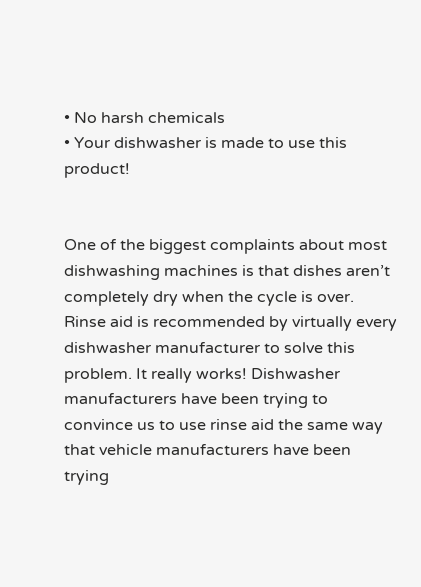• No harsh chemicals
• Your dishwasher is made to use this product!


One of the biggest complaints about most dishwashing machines is that dishes aren’t completely dry when the cycle is over. Rinse aid is recommended by virtually every dishwasher manufacturer to solve this problem. It really works! Dishwasher manufacturers have been trying to convince us to use rinse aid the same way that vehicle manufacturers have been trying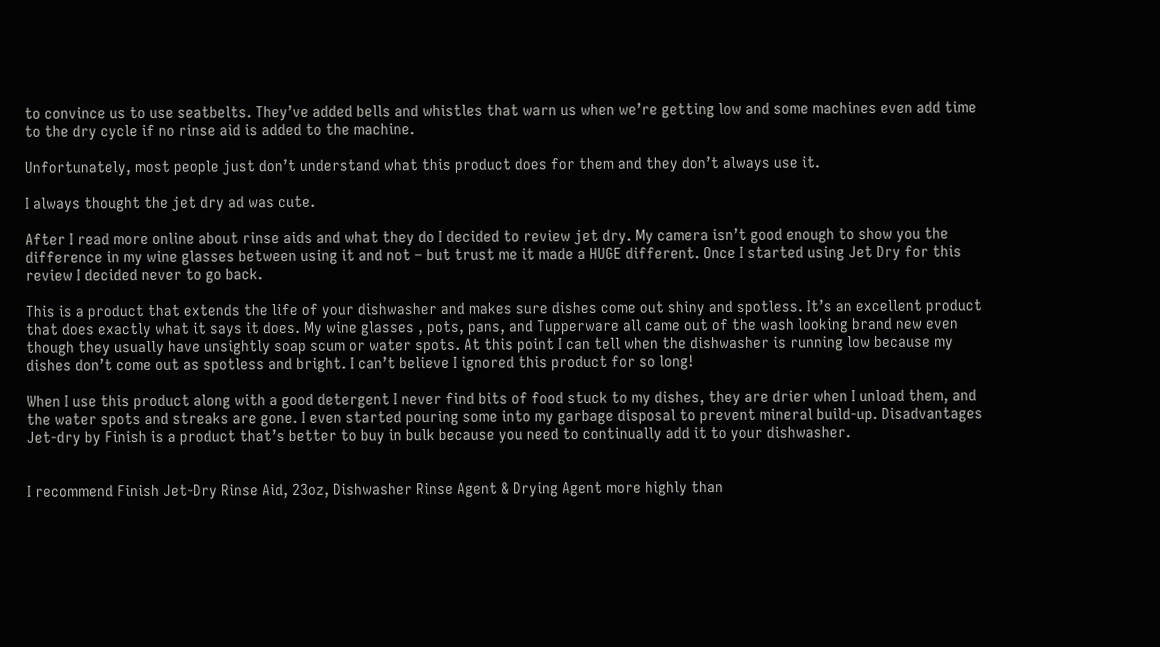to convince us to use seatbelts. They’ve added bells and whistles that warn us when we’re getting low and some machines even add time to the dry cycle if no rinse aid is added to the machine.

Unfortunately, most people just don’t understand what this product does for them and they don’t always use it.

I always thought the jet dry ad was cute.

After I read more online about rinse aids and what they do I decided to review jet dry. My camera isn’t good enough to show you the difference in my wine glasses between using it and not – but trust me it made a HUGE different. Once I started using Jet Dry for this review I decided never to go back.

This is a product that extends the life of your dishwasher and makes sure dishes come out shiny and spotless. It’s an excellent product that does exactly what it says it does. My wine glasses , pots, pans, and Tupperware all came out of the wash looking brand new even though they usually have unsightly soap scum or water spots. At this point I can tell when the dishwasher is running low because my dishes don’t come out as spotless and bright. I can’t believe I ignored this product for so long!

When I use this product along with a good detergent I never find bits of food stuck to my dishes, they are drier when I unload them, and the water spots and streaks are gone. I even started pouring some into my garbage disposal to prevent mineral build-up. Disadvantages Jet-dry by Finish is a product that’s better to buy in bulk because you need to continually add it to your dishwasher.


I recommend Finish Jet-Dry Rinse Aid, 23oz, Dishwasher Rinse Agent & Drying Agent more highly than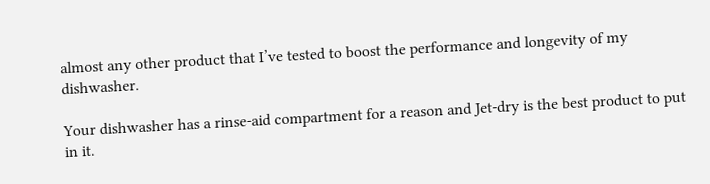almost any other product that I’ve tested to boost the performance and longevity of my dishwasher.

Your dishwasher has a rinse-aid compartment for a reason and Jet-dry is the best product to put in it.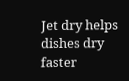Jet dry helps dishes dry faster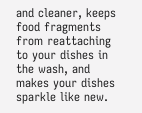and cleaner, keeps food fragments from reattaching to your dishes in the wash, and makes your dishes sparkle like new.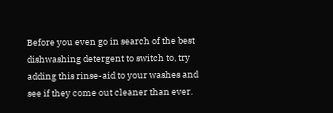Before you even go in search of the best dishwashing detergent to switch to, try adding this rinse-aid to your washes and see if they come out cleaner than ever.